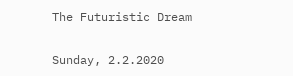The Futuristic Dream

Sunday, 2.2.2020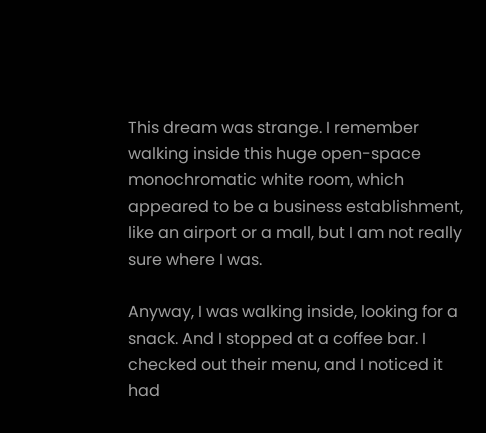This dream was strange. I remember walking inside this huge open-space monochromatic white room, which appeared to be a business establishment, like an airport or a mall, but I am not really sure where I was.

Anyway, I was walking inside, looking for a snack. And I stopped at a coffee bar. I checked out their menu, and I noticed it had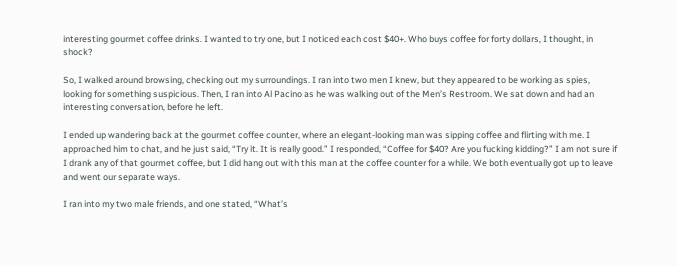interesting gourmet coffee drinks. I wanted to try one, but I noticed each cost $40+. Who buys coffee for forty dollars, I thought, in shock?

So, I walked around browsing, checking out my surroundings. I ran into two men I knew, but they appeared to be working as spies, looking for something suspicious. Then, I ran into Al Pacino as he was walking out of the Men’s Restroom. We sat down and had an interesting conversation, before he left.

I ended up wandering back at the gourmet coffee counter, where an elegant-looking man was sipping coffee and flirting with me. I approached him to chat, and he just said, “Try it. It is really good.” I responded, “Coffee for $40? Are you fucking kidding?” I am not sure if I drank any of that gourmet coffee, but I did hang out with this man at the coffee counter for a while. We both eventually got up to leave and went our separate ways.

I ran into my two male friends, and one stated, “What’s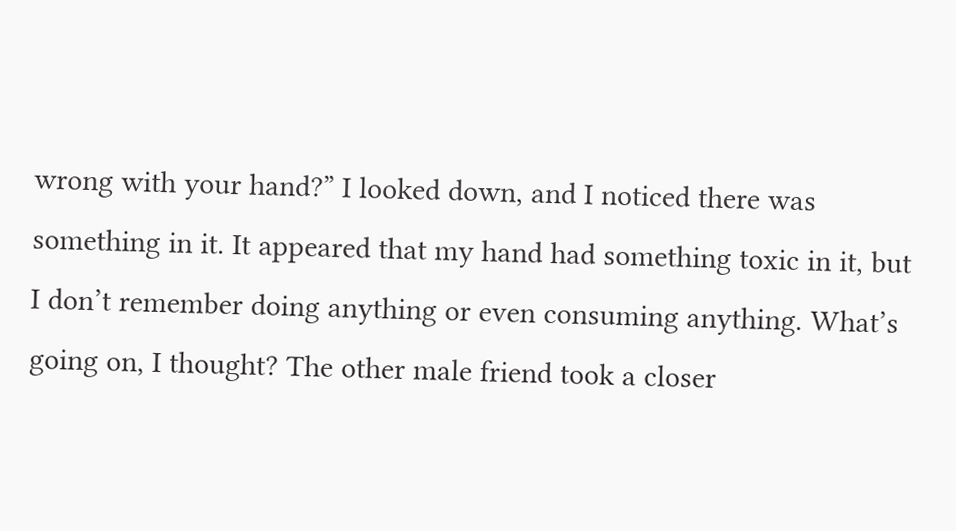wrong with your hand?” I looked down, and I noticed there was something in it. It appeared that my hand had something toxic in it, but I don’t remember doing anything or even consuming anything. What’s going on, I thought? The other male friend took a closer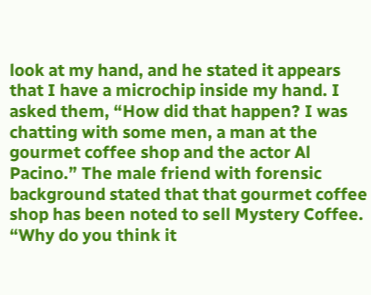look at my hand, and he stated it appears that I have a microchip inside my hand. I asked them, “How did that happen? I was chatting with some men, a man at the gourmet coffee shop and the actor Al Pacino.” The male friend with forensic background stated that that gourmet coffee shop has been noted to sell Mystery Coffee. “Why do you think it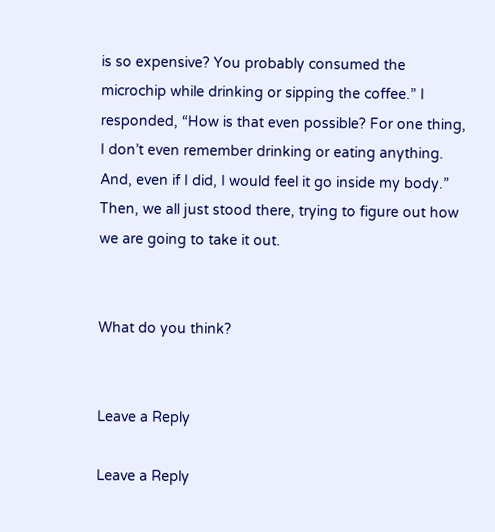is so expensive? You probably consumed the microchip while drinking or sipping the coffee.” I responded, “How is that even possible? For one thing, I don’t even remember drinking or eating anything. And, even if I did, I would feel it go inside my body.” Then, we all just stood there, trying to figure out how we are going to take it out.


What do you think?


Leave a Reply

Leave a Reply